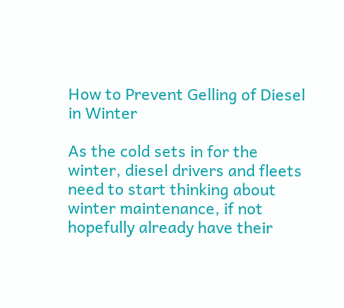How to Prevent Gelling of Diesel in Winter

As the cold sets in for the winter, diesel drivers and fleets need to start thinking about winter maintenance, if not hopefully already have their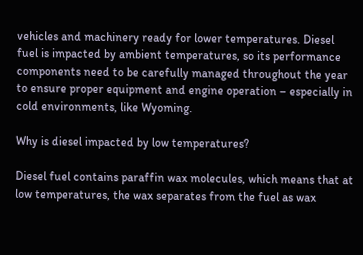vehicles and machinery ready for lower temperatures. Diesel fuel is impacted by ambient temperatures, so its performance components need to be carefully managed throughout the year to ensure proper equipment and engine operation – especially in cold environments, like Wyoming.

Why is diesel impacted by low temperatures?

Diesel fuel contains paraffin wax molecules, which means that at low temperatures, the wax separates from the fuel as wax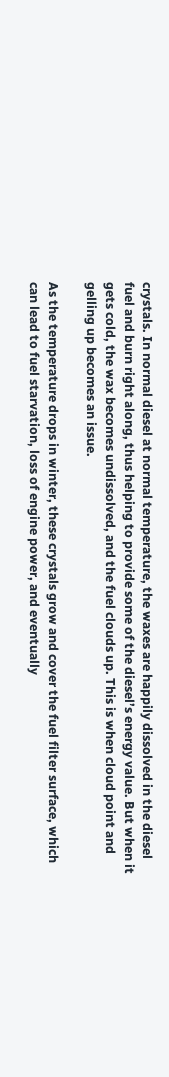crystals. In normal diesel at normal temperature, the waxes are happily dissolved in the diesel fuel and burn right along, thus helping to provide some of the diesel’s energy value. But when it gets cold, the wax becomes undissolved, and the fuel clouds up. This is when cloud point and gelling up becomes an issue.

As the temperature drops in winter, these crystals grow and cover the fuel filter surface, which can lead to fuel starvation, loss of engine power, and eventually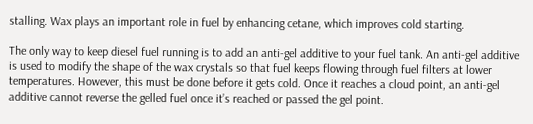stalling. Wax plays an important role in fuel by enhancing cetane, which improves cold starting.

The only way to keep diesel fuel running is to add an anti-gel additive to your fuel tank. An anti-gel additive is used to modify the shape of the wax crystals so that fuel keeps flowing through fuel filters at lower temperatures. However, this must be done before it gets cold. Once it reaches a cloud point, an anti-gel additive cannot reverse the gelled fuel once it’s reached or passed the gel point.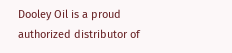Dooley Oil is a proud authorized distributor of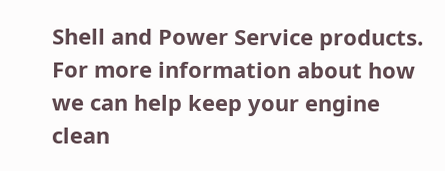Shell and Power Service products. For more information about how we can help keep your engine clean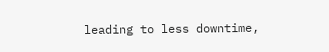leading to less downtime,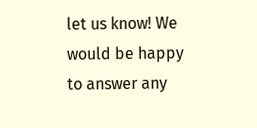let us know! We would be happy to answer any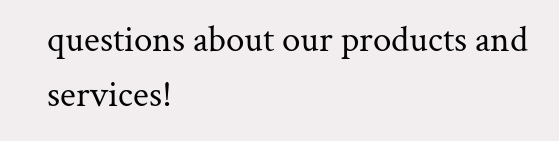questions about our products and services!